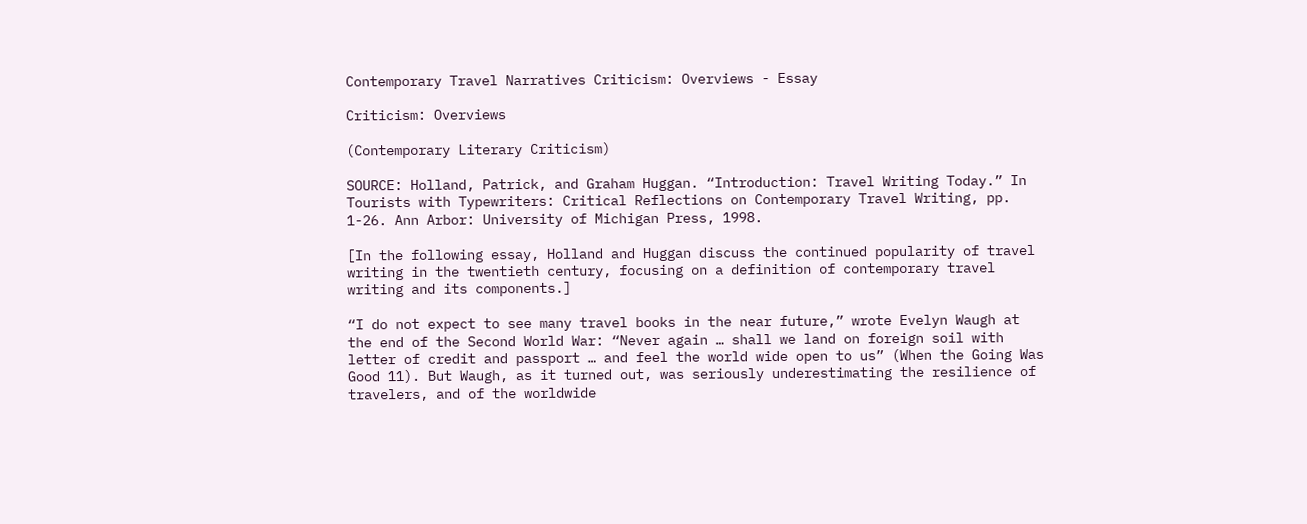Contemporary Travel Narratives Criticism: Overviews - Essay

Criticism: Overviews

(Contemporary Literary Criticism)

SOURCE: Holland, Patrick, and Graham Huggan. “Introduction: Travel Writing Today.” In Tourists with Typewriters: Critical Reflections on Contemporary Travel Writing, pp. 1-26. Ann Arbor: University of Michigan Press, 1998.

[In the following essay, Holland and Huggan discuss the continued popularity of travel writing in the twentieth century, focusing on a definition of contemporary travel writing and its components.]

“I do not expect to see many travel books in the near future,” wrote Evelyn Waugh at the end of the Second World War: “Never again … shall we land on foreign soil with letter of credit and passport … and feel the world wide open to us” (When the Going Was Good 11). But Waugh, as it turned out, was seriously underestimating the resilience of travelers, and of the worldwide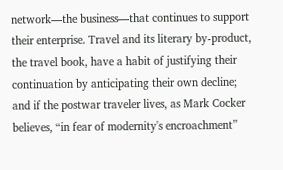network—the business—that continues to support their enterprise. Travel and its literary by-product, the travel book, have a habit of justifying their continuation by anticipating their own decline; and if the postwar traveler lives, as Mark Cocker believes, “in fear of modernity's encroachment”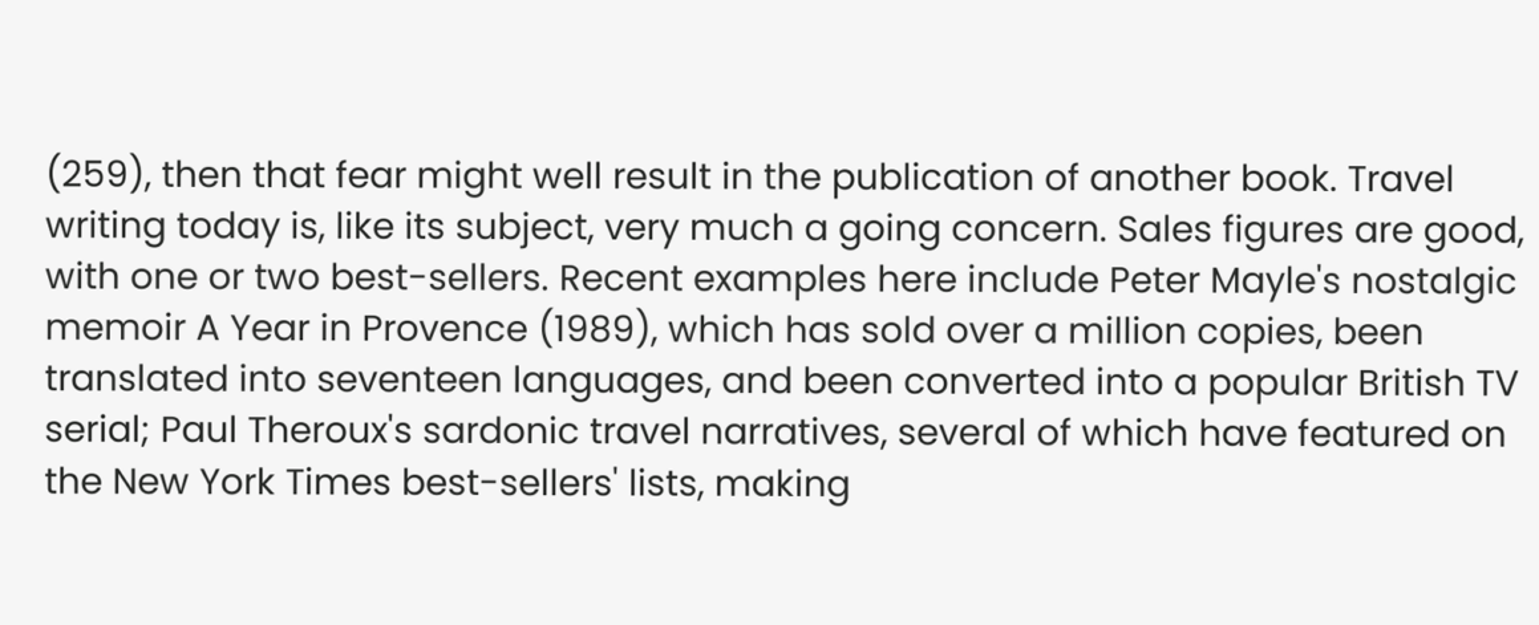(259), then that fear might well result in the publication of another book. Travel writing today is, like its subject, very much a going concern. Sales figures are good, with one or two best-sellers. Recent examples here include Peter Mayle's nostalgic memoir A Year in Provence (1989), which has sold over a million copies, been translated into seventeen languages, and been converted into a popular British TV serial; Paul Theroux's sardonic travel narratives, several of which have featured on the New York Times best-sellers' lists, making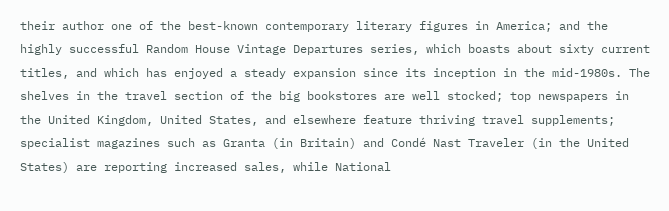their author one of the best-known contemporary literary figures in America; and the highly successful Random House Vintage Departures series, which boasts about sixty current titles, and which has enjoyed a steady expansion since its inception in the mid-1980s. The shelves in the travel section of the big bookstores are well stocked; top newspapers in the United Kingdom, United States, and elsewhere feature thriving travel supplements; specialist magazines such as Granta (in Britain) and Condé Nast Traveler (in the United States) are reporting increased sales, while National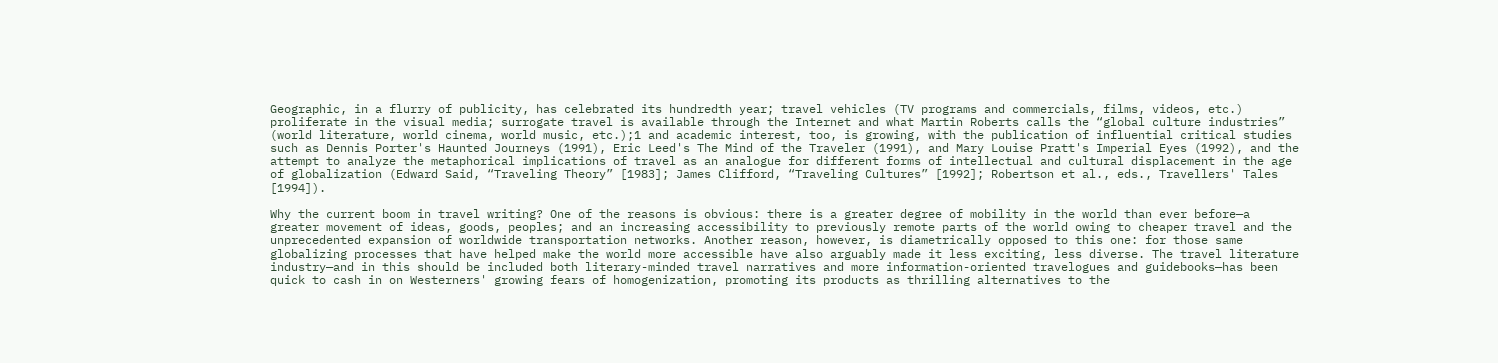Geographic, in a flurry of publicity, has celebrated its hundredth year; travel vehicles (TV programs and commercials, films, videos, etc.) proliferate in the visual media; surrogate travel is available through the Internet and what Martin Roberts calls the “global culture industries” (world literature, world cinema, world music, etc.);1 and academic interest, too, is growing, with the publication of influential critical studies such as Dennis Porter's Haunted Journeys (1991), Eric Leed's The Mind of the Traveler (1991), and Mary Louise Pratt's Imperial Eyes (1992), and the attempt to analyze the metaphorical implications of travel as an analogue for different forms of intellectual and cultural displacement in the age of globalization (Edward Said, “Traveling Theory” [1983]; James Clifford, “Traveling Cultures” [1992]; Robertson et al., eds., Travellers' Tales [1994]).

Why the current boom in travel writing? One of the reasons is obvious: there is a greater degree of mobility in the world than ever before—a greater movement of ideas, goods, peoples; and an increasing accessibility to previously remote parts of the world owing to cheaper travel and the unprecedented expansion of worldwide transportation networks. Another reason, however, is diametrically opposed to this one: for those same globalizing processes that have helped make the world more accessible have also arguably made it less exciting, less diverse. The travel literature industry—and in this should be included both literary-minded travel narratives and more information-oriented travelogues and guidebooks—has been quick to cash in on Westerners' growing fears of homogenization, promoting its products as thrilling alternatives to the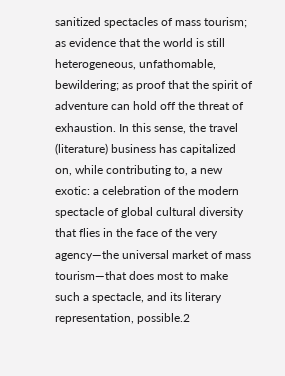sanitized spectacles of mass tourism; as evidence that the world is still heterogeneous, unfathomable, bewildering; as proof that the spirit of adventure can hold off the threat of exhaustion. In this sense, the travel (literature) business has capitalized on, while contributing to, a new exotic: a celebration of the modern spectacle of global cultural diversity that flies in the face of the very agency—the universal market of mass tourism—that does most to make such a spectacle, and its literary representation, possible.2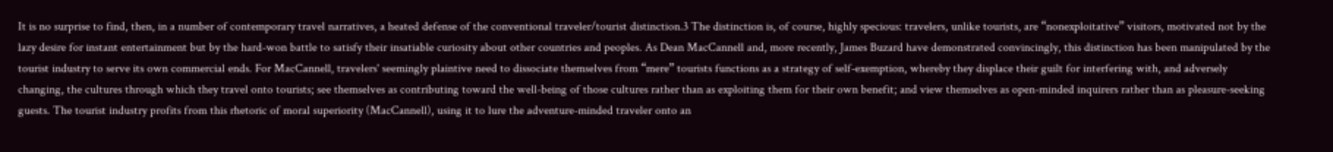It is no surprise to find, then, in a number of contemporary travel narratives, a heated defense of the conventional traveler/tourist distinction.3 The distinction is, of course, highly specious: travelers, unlike tourists, are “nonexploitative” visitors, motivated not by the lazy desire for instant entertainment but by the hard-won battle to satisfy their insatiable curiosity about other countries and peoples. As Dean MacCannell and, more recently, James Buzard have demonstrated convincingly, this distinction has been manipulated by the tourist industry to serve its own commercial ends. For MacCannell, travelers' seemingly plaintive need to dissociate themselves from “mere” tourists functions as a strategy of self-exemption, whereby they displace their guilt for interfering with, and adversely changing, the cultures through which they travel onto tourists; see themselves as contributing toward the well-being of those cultures rather than as exploiting them for their own benefit; and view themselves as open-minded inquirers rather than as pleasure-seeking guests. The tourist industry profits from this rhetoric of moral superiority (MacCannell), using it to lure the adventure-minded traveler onto an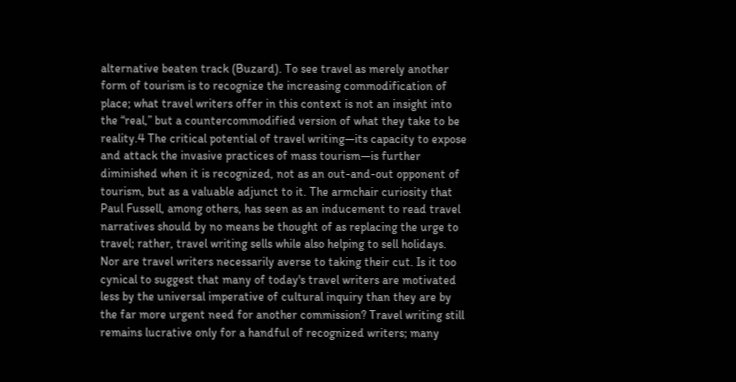alternative beaten track (Buzard). To see travel as merely another form of tourism is to recognize the increasing commodification of place; what travel writers offer in this context is not an insight into the “real,” but a countercommodified version of what they take to be reality.4 The critical potential of travel writing—its capacity to expose and attack the invasive practices of mass tourism—is further diminished when it is recognized, not as an out-and-out opponent of tourism, but as a valuable adjunct to it. The armchair curiosity that Paul Fussell, among others, has seen as an inducement to read travel narratives should by no means be thought of as replacing the urge to travel; rather, travel writing sells while also helping to sell holidays. Nor are travel writers necessarily averse to taking their cut. Is it too cynical to suggest that many of today's travel writers are motivated less by the universal imperative of cultural inquiry than they are by the far more urgent need for another commission? Travel writing still remains lucrative only for a handful of recognized writers; many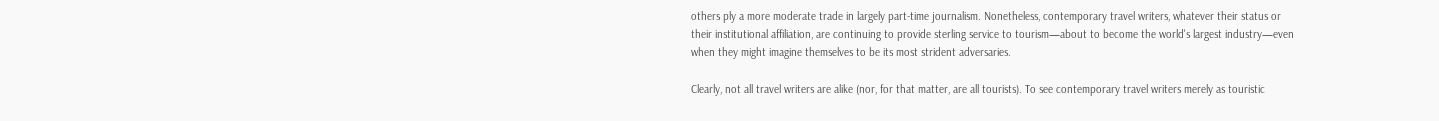others ply a more moderate trade in largely part-time journalism. Nonetheless, contemporary travel writers, whatever their status or their institutional affiliation, are continuing to provide sterling service to tourism—about to become the world's largest industry—even when they might imagine themselves to be its most strident adversaries.

Clearly, not all travel writers are alike (nor, for that matter, are all tourists). To see contemporary travel writers merely as touristic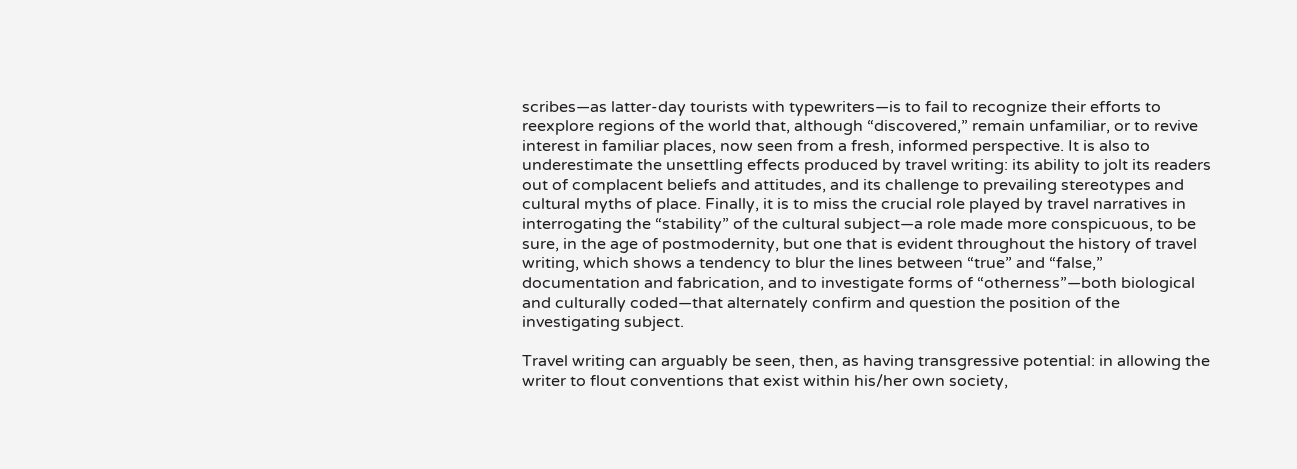scribes—as latter-day tourists with typewriters—is to fail to recognize their efforts to reexplore regions of the world that, although “discovered,” remain unfamiliar, or to revive interest in familiar places, now seen from a fresh, informed perspective. It is also to underestimate the unsettling effects produced by travel writing: its ability to jolt its readers out of complacent beliefs and attitudes, and its challenge to prevailing stereotypes and cultural myths of place. Finally, it is to miss the crucial role played by travel narratives in interrogating the “stability” of the cultural subject—a role made more conspicuous, to be sure, in the age of postmodernity, but one that is evident throughout the history of travel writing, which shows a tendency to blur the lines between “true” and “false,” documentation and fabrication, and to investigate forms of “otherness”—both biological and culturally coded—that alternately confirm and question the position of the investigating subject.

Travel writing can arguably be seen, then, as having transgressive potential: in allowing the writer to flout conventions that exist within his/her own society,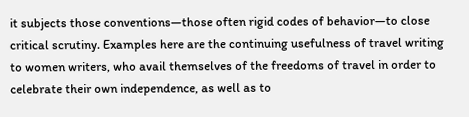it subjects those conventions—those often rigid codes of behavior—to close critical scrutiny. Examples here are the continuing usefulness of travel writing to women writers, who avail themselves of the freedoms of travel in order to celebrate their own independence, as well as to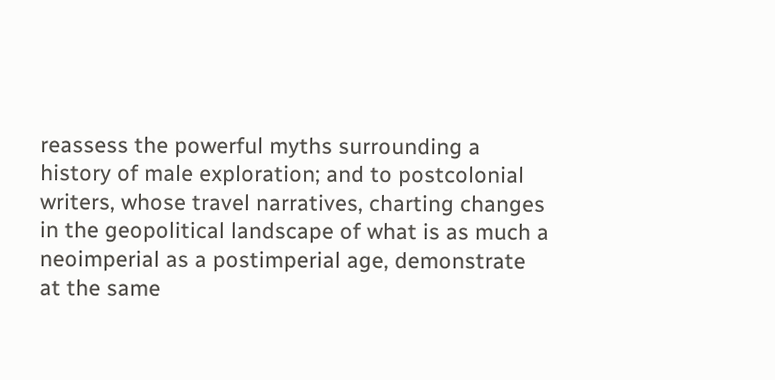reassess the powerful myths surrounding a history of male exploration; and to postcolonial writers, whose travel narratives, charting changes in the geopolitical landscape of what is as much a neoimperial as a postimperial age, demonstrate at the same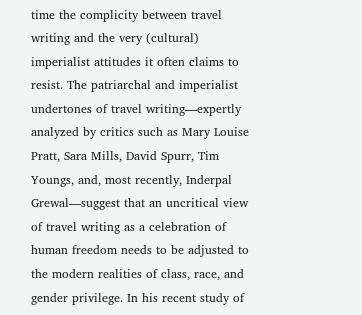time the complicity between travel writing and the very (cultural) imperialist attitudes it often claims to resist. The patriarchal and imperialist undertones of travel writing—expertly analyzed by critics such as Mary Louise Pratt, Sara Mills, David Spurr, Tim Youngs, and, most recently, Inderpal Grewal—suggest that an uncritical view of travel writing as a celebration of human freedom needs to be adjusted to the modern realities of class, race, and gender privilege. In his recent study of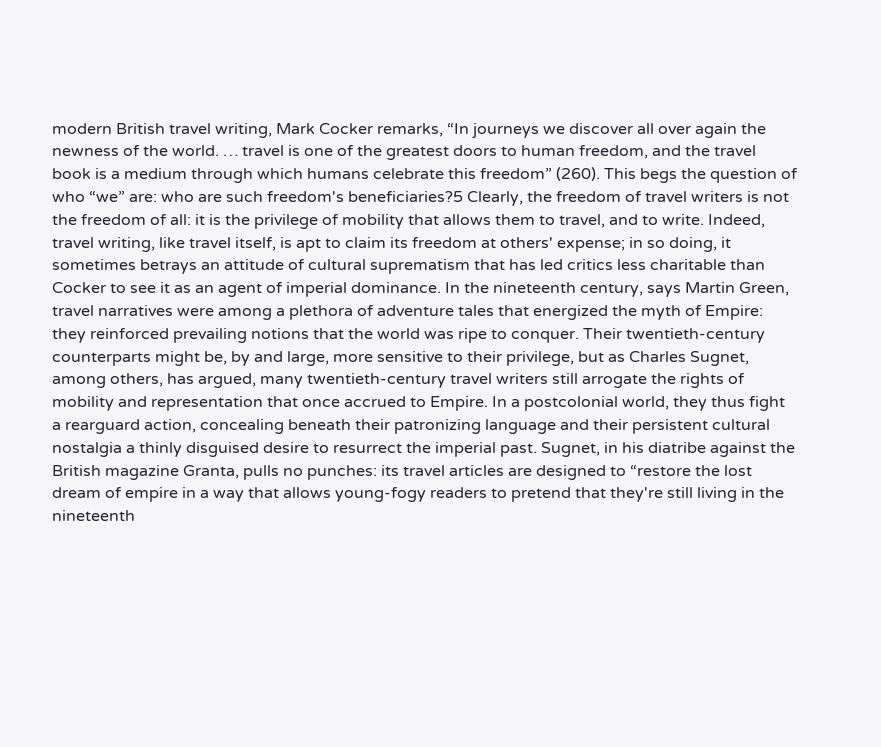modern British travel writing, Mark Cocker remarks, “In journeys we discover all over again the newness of the world. … travel is one of the greatest doors to human freedom, and the travel book is a medium through which humans celebrate this freedom” (260). This begs the question of who “we” are: who are such freedom's beneficiaries?5 Clearly, the freedom of travel writers is not the freedom of all: it is the privilege of mobility that allows them to travel, and to write. Indeed, travel writing, like travel itself, is apt to claim its freedom at others' expense; in so doing, it sometimes betrays an attitude of cultural suprematism that has led critics less charitable than Cocker to see it as an agent of imperial dominance. In the nineteenth century, says Martin Green, travel narratives were among a plethora of adventure tales that energized the myth of Empire: they reinforced prevailing notions that the world was ripe to conquer. Their twentieth-century counterparts might be, by and large, more sensitive to their privilege, but as Charles Sugnet, among others, has argued, many twentieth-century travel writers still arrogate the rights of mobility and representation that once accrued to Empire. In a postcolonial world, they thus fight a rearguard action, concealing beneath their patronizing language and their persistent cultural nostalgia a thinly disguised desire to resurrect the imperial past. Sugnet, in his diatribe against the British magazine Granta, pulls no punches: its travel articles are designed to “restore the lost dream of empire in a way that allows young-fogy readers to pretend that they're still living in the nineteenth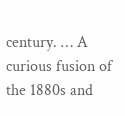century. … A curious fusion of the 1880s and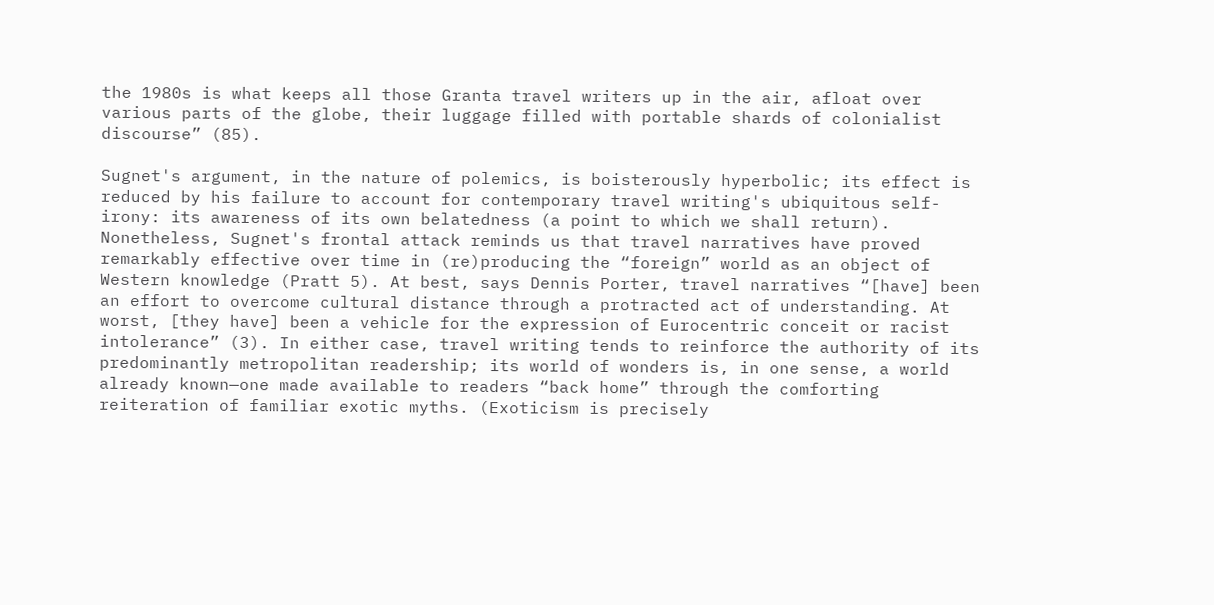the 1980s is what keeps all those Granta travel writers up in the air, afloat over various parts of the globe, their luggage filled with portable shards of colonialist discourse” (85).

Sugnet's argument, in the nature of polemics, is boisterously hyperbolic; its effect is reduced by his failure to account for contemporary travel writing's ubiquitous self-irony: its awareness of its own belatedness (a point to which we shall return). Nonetheless, Sugnet's frontal attack reminds us that travel narratives have proved remarkably effective over time in (re)producing the “foreign” world as an object of Western knowledge (Pratt 5). At best, says Dennis Porter, travel narratives “[have] been an effort to overcome cultural distance through a protracted act of understanding. At worst, [they have] been a vehicle for the expression of Eurocentric conceit or racist intolerance” (3). In either case, travel writing tends to reinforce the authority of its predominantly metropolitan readership; its world of wonders is, in one sense, a world already known—one made available to readers “back home” through the comforting reiteration of familiar exotic myths. (Exoticism is precisely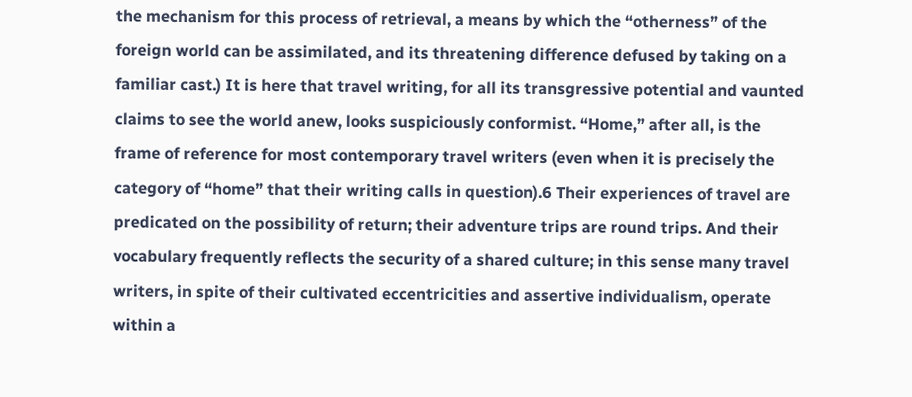the mechanism for this process of retrieval, a means by which the “otherness” of the foreign world can be assimilated, and its threatening difference defused by taking on a familiar cast.) It is here that travel writing, for all its transgressive potential and vaunted claims to see the world anew, looks suspiciously conformist. “Home,” after all, is the frame of reference for most contemporary travel writers (even when it is precisely the category of “home” that their writing calls in question).6 Their experiences of travel are predicated on the possibility of return; their adventure trips are round trips. And their vocabulary frequently reflects the security of a shared culture; in this sense many travel writers, in spite of their cultivated eccentricities and assertive individualism, operate within a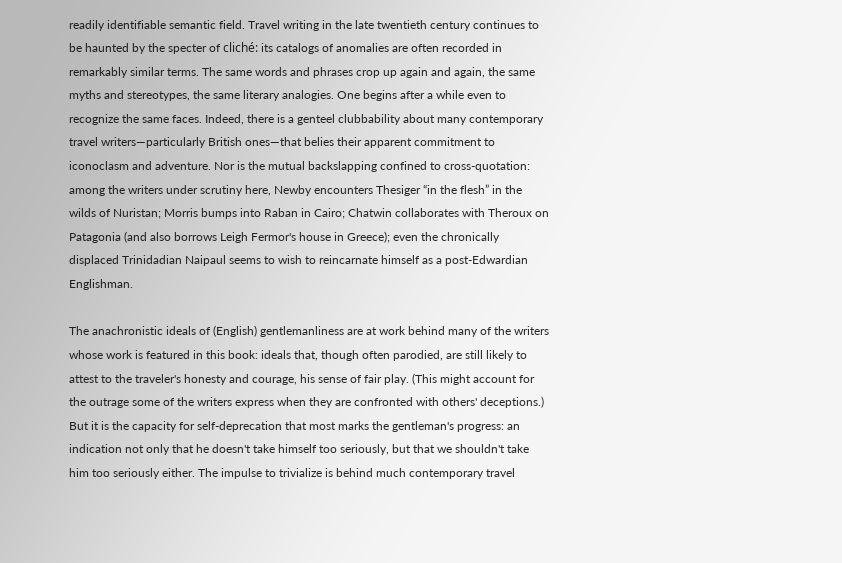readily identifiable semantic field. Travel writing in the late twentieth century continues to be haunted by the specter of cliché: its catalogs of anomalies are often recorded in remarkably similar terms. The same words and phrases crop up again and again, the same myths and stereotypes, the same literary analogies. One begins after a while even to recognize the same faces. Indeed, there is a genteel clubbability about many contemporary travel writers—particularly British ones—that belies their apparent commitment to iconoclasm and adventure. Nor is the mutual backslapping confined to cross-quotation: among the writers under scrutiny here, Newby encounters Thesiger “in the flesh” in the wilds of Nuristan; Morris bumps into Raban in Cairo; Chatwin collaborates with Theroux on Patagonia (and also borrows Leigh Fermor's house in Greece); even the chronically displaced Trinidadian Naipaul seems to wish to reincarnate himself as a post-Edwardian Englishman.

The anachronistic ideals of (English) gentlemanliness are at work behind many of the writers whose work is featured in this book: ideals that, though often parodied, are still likely to attest to the traveler's honesty and courage, his sense of fair play. (This might account for the outrage some of the writers express when they are confronted with others' deceptions.) But it is the capacity for self-deprecation that most marks the gentleman's progress: an indication not only that he doesn't take himself too seriously, but that we shouldn't take him too seriously either. The impulse to trivialize is behind much contemporary travel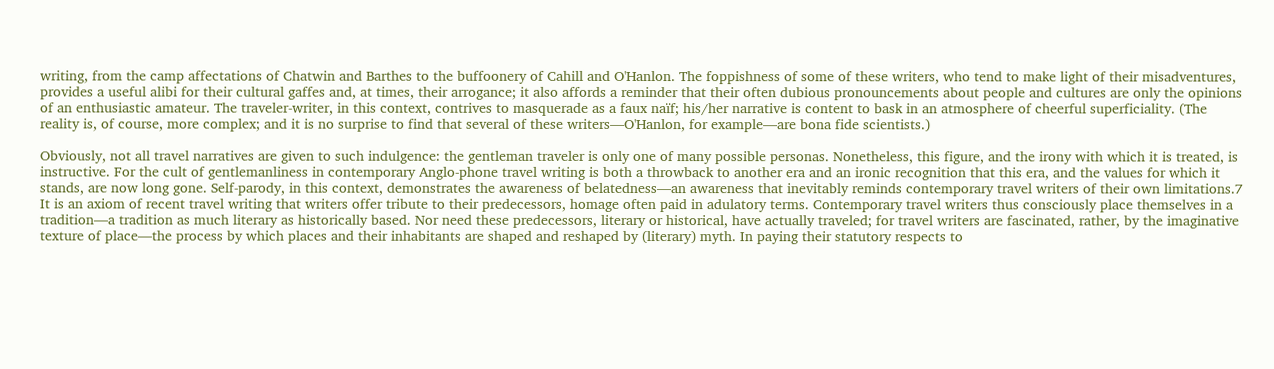writing, from the camp affectations of Chatwin and Barthes to the buffoonery of Cahill and O'Hanlon. The foppishness of some of these writers, who tend to make light of their misadventures, provides a useful alibi for their cultural gaffes and, at times, their arrogance; it also affords a reminder that their often dubious pronouncements about people and cultures are only the opinions of an enthusiastic amateur. The traveler-writer, in this context, contrives to masquerade as a faux naïf; his/her narrative is content to bask in an atmosphere of cheerful superficiality. (The reality is, of course, more complex; and it is no surprise to find that several of these writers—O'Hanlon, for example—are bona fide scientists.)

Obviously, not all travel narratives are given to such indulgence: the gentleman traveler is only one of many possible personas. Nonetheless, this figure, and the irony with which it is treated, is instructive. For the cult of gentlemanliness in contemporary Anglo-phone travel writing is both a throwback to another era and an ironic recognition that this era, and the values for which it stands, are now long gone. Self-parody, in this context, demonstrates the awareness of belatedness—an awareness that inevitably reminds contemporary travel writers of their own limitations.7 It is an axiom of recent travel writing that writers offer tribute to their predecessors, homage often paid in adulatory terms. Contemporary travel writers thus consciously place themselves in a tradition—a tradition as much literary as historically based. Nor need these predecessors, literary or historical, have actually traveled; for travel writers are fascinated, rather, by the imaginative texture of place—the process by which places and their inhabitants are shaped and reshaped by (literary) myth. In paying their statutory respects to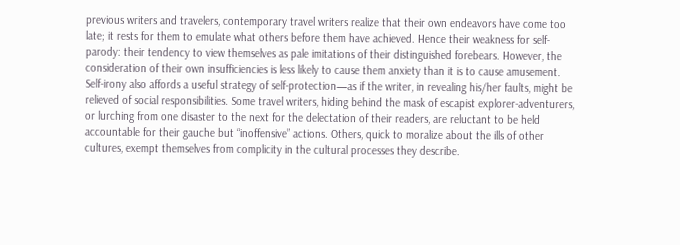previous writers and travelers, contemporary travel writers realize that their own endeavors have come too late; it rests for them to emulate what others before them have achieved. Hence their weakness for self-parody: their tendency to view themselves as pale imitations of their distinguished forebears. However, the consideration of their own insufficiencies is less likely to cause them anxiety than it is to cause amusement. Self-irony also affords a useful strategy of self-protection—as if the writer, in revealing his/her faults, might be relieved of social responsibilities. Some travel writers, hiding behind the mask of escapist explorer-adventurers, or lurching from one disaster to the next for the delectation of their readers, are reluctant to be held accountable for their gauche but “inoffensive” actions. Others, quick to moralize about the ills of other cultures, exempt themselves from complicity in the cultural processes they describe.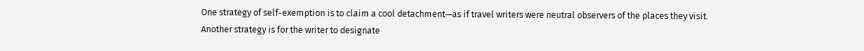One strategy of self-exemption is to claim a cool detachment—as if travel writers were neutral observers of the places they visit. Another strategy is for the writer to designate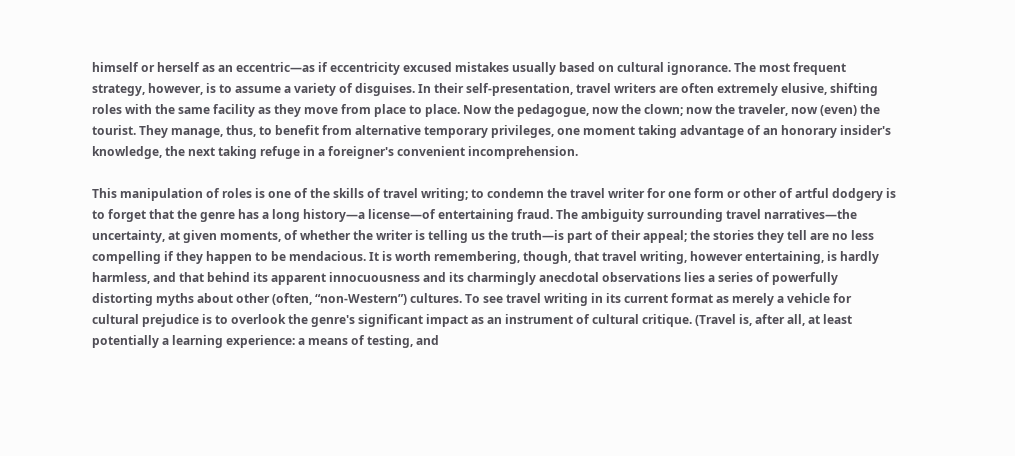himself or herself as an eccentric—as if eccentricity excused mistakes usually based on cultural ignorance. The most frequent strategy, however, is to assume a variety of disguises. In their self-presentation, travel writers are often extremely elusive, shifting roles with the same facility as they move from place to place. Now the pedagogue, now the clown; now the traveler, now (even) the tourist. They manage, thus, to benefit from alternative temporary privileges, one moment taking advantage of an honorary insider's knowledge, the next taking refuge in a foreigner's convenient incomprehension.

This manipulation of roles is one of the skills of travel writing; to condemn the travel writer for one form or other of artful dodgery is to forget that the genre has a long history—a license—of entertaining fraud. The ambiguity surrounding travel narratives—the uncertainty, at given moments, of whether the writer is telling us the truth—is part of their appeal; the stories they tell are no less compelling if they happen to be mendacious. It is worth remembering, though, that travel writing, however entertaining, is hardly harmless, and that behind its apparent innocuousness and its charmingly anecdotal observations lies a series of powerfully distorting myths about other (often, “non-Western”) cultures. To see travel writing in its current format as merely a vehicle for cultural prejudice is to overlook the genre's significant impact as an instrument of cultural critique. (Travel is, after all, at least potentially a learning experience: a means of testing, and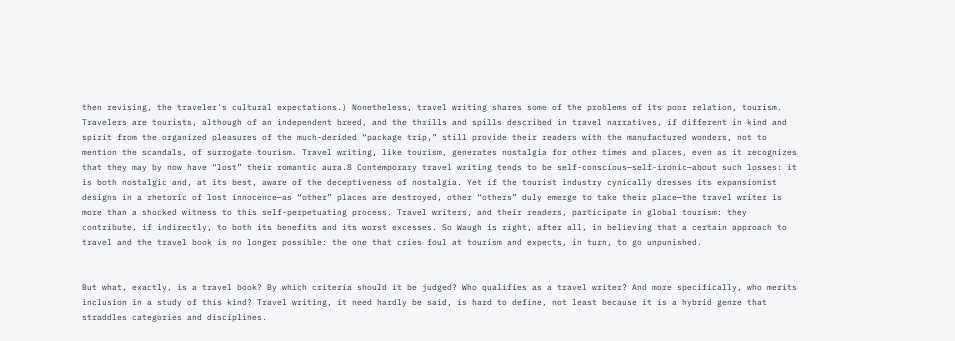then revising, the traveler's cultural expectations.) Nonetheless, travel writing shares some of the problems of its poor relation, tourism. Travelers are tourists, although of an independent breed, and the thrills and spills described in travel narratives, if different in kind and spirit from the organized pleasures of the much-derided “package trip,” still provide their readers with the manufactured wonders, not to mention the scandals, of surrogate tourism. Travel writing, like tourism, generates nostalgia for other times and places, even as it recognizes that they may by now have “lost” their romantic aura.8 Contemporary travel writing tends to be self-conscious—self-ironic—about such losses: it is both nostalgic and, at its best, aware of the deceptiveness of nostalgia. Yet if the tourist industry cynically dresses its expansionist designs in a rhetoric of lost innocence—as “other” places are destroyed, other “others” duly emerge to take their place—the travel writer is more than a shocked witness to this self-perpetuating process. Travel writers, and their readers, participate in global tourism: they contribute, if indirectly, to both its benefits and its worst excesses. So Waugh is right, after all, in believing that a certain approach to travel and the travel book is no longer possible: the one that cries foul at tourism and expects, in turn, to go unpunished.


But what, exactly, is a travel book? By which criteria should it be judged? Who qualifies as a travel writer? And more specifically, who merits inclusion in a study of this kind? Travel writing, it need hardly be said, is hard to define, not least because it is a hybrid genre that straddles categories and disciplines.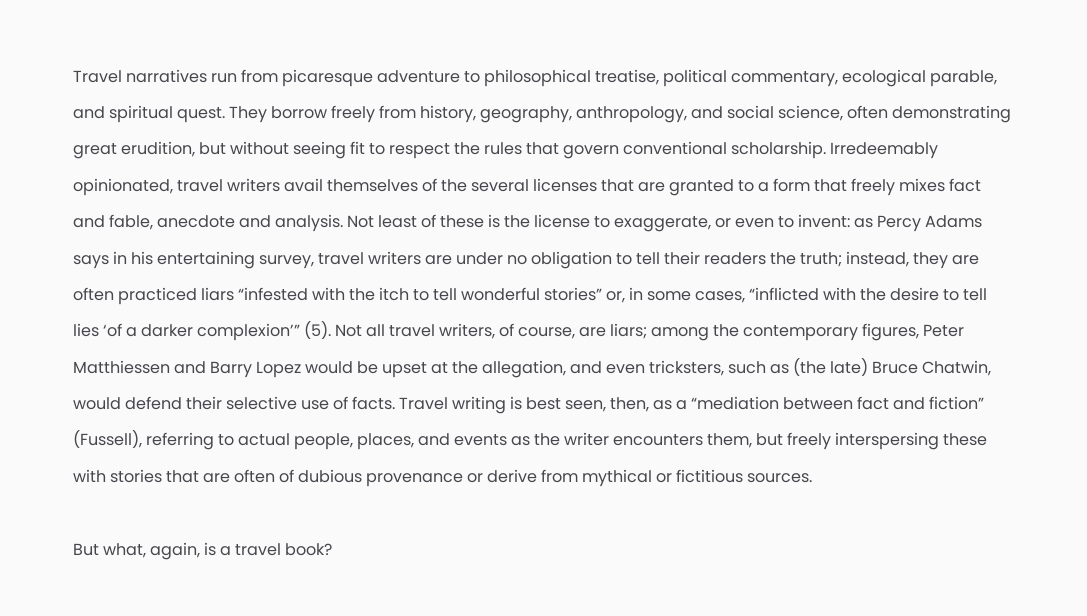Travel narratives run from picaresque adventure to philosophical treatise, political commentary, ecological parable, and spiritual quest. They borrow freely from history, geography, anthropology, and social science, often demonstrating great erudition, but without seeing fit to respect the rules that govern conventional scholarship. Irredeemably opinionated, travel writers avail themselves of the several licenses that are granted to a form that freely mixes fact and fable, anecdote and analysis. Not least of these is the license to exaggerate, or even to invent: as Percy Adams says in his entertaining survey, travel writers are under no obligation to tell their readers the truth; instead, they are often practiced liars “infested with the itch to tell wonderful stories” or, in some cases, “inflicted with the desire to tell lies ‘of a darker complexion’” (5). Not all travel writers, of course, are liars; among the contemporary figures, Peter Matthiessen and Barry Lopez would be upset at the allegation, and even tricksters, such as (the late) Bruce Chatwin, would defend their selective use of facts. Travel writing is best seen, then, as a “mediation between fact and fiction” (Fussell), referring to actual people, places, and events as the writer encounters them, but freely interspersing these with stories that are often of dubious provenance or derive from mythical or fictitious sources.

But what, again, is a travel book?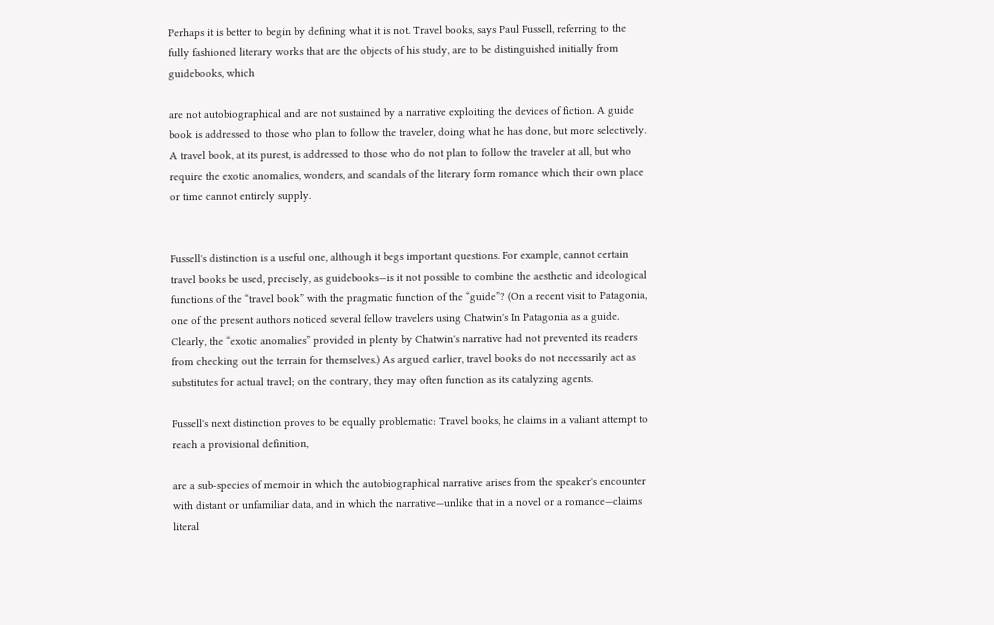Perhaps it is better to begin by defining what it is not. Travel books, says Paul Fussell, referring to the fully fashioned literary works that are the objects of his study, are to be distinguished initially from guidebooks, which

are not autobiographical and are not sustained by a narrative exploiting the devices of fiction. A guide book is addressed to those who plan to follow the traveler, doing what he has done, but more selectively. A travel book, at its purest, is addressed to those who do not plan to follow the traveler at all, but who require the exotic anomalies, wonders, and scandals of the literary form romance which their own place or time cannot entirely supply.


Fussell's distinction is a useful one, although it begs important questions. For example, cannot certain travel books be used, precisely, as guidebooks—is it not possible to combine the aesthetic and ideological functions of the “travel book” with the pragmatic function of the “guide”? (On a recent visit to Patagonia, one of the present authors noticed several fellow travelers using Chatwin's In Patagonia as a guide. Clearly, the “exotic anomalies” provided in plenty by Chatwin's narrative had not prevented its readers from checking out the terrain for themselves.) As argued earlier, travel books do not necessarily act as substitutes for actual travel; on the contrary, they may often function as its catalyzing agents.

Fussell's next distinction proves to be equally problematic: Travel books, he claims in a valiant attempt to reach a provisional definition,

are a sub-species of memoir in which the autobiographical narrative arises from the speaker's encounter with distant or unfamiliar data, and in which the narrative—unlike that in a novel or a romance—claims literal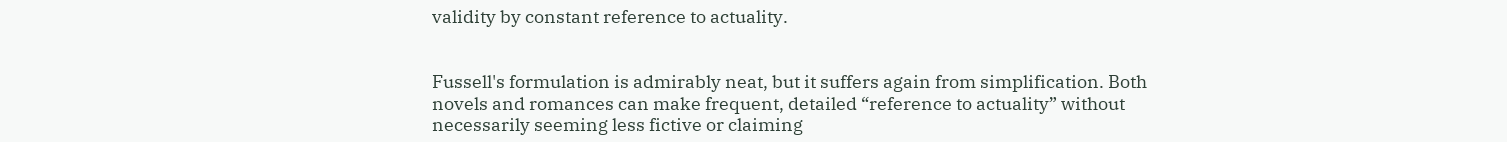validity by constant reference to actuality.


Fussell's formulation is admirably neat, but it suffers again from simplification. Both novels and romances can make frequent, detailed “reference to actuality” without necessarily seeming less fictive or claiming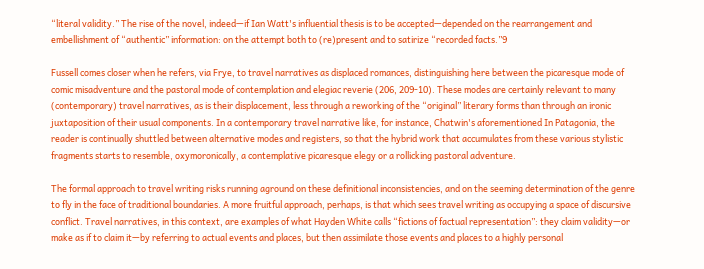“literal validity.” The rise of the novel, indeed—if Ian Watt's influential thesis is to be accepted—depended on the rearrangement and embellishment of “authentic” information: on the attempt both to (re)present and to satirize “recorded facts.”9

Fussell comes closer when he refers, via Frye, to travel narratives as displaced romances, distinguishing here between the picaresque mode of comic misadventure and the pastoral mode of contemplation and elegiac reverie (206, 209-10). These modes are certainly relevant to many (contemporary) travel narratives, as is their displacement, less through a reworking of the “original” literary forms than through an ironic juxtaposition of their usual components. In a contemporary travel narrative like, for instance, Chatwin's aforementioned In Patagonia, the reader is continually shuttled between alternative modes and registers, so that the hybrid work that accumulates from these various stylistic fragments starts to resemble, oxymoronically, a contemplative picaresque elegy or a rollicking pastoral adventure.

The formal approach to travel writing risks running aground on these definitional inconsistencies, and on the seeming determination of the genre to fly in the face of traditional boundaries. A more fruitful approach, perhaps, is that which sees travel writing as occupying a space of discursive conflict. Travel narratives, in this context, are examples of what Hayden White calls “fictions of factual representation”: they claim validity—or make as if to claim it—by referring to actual events and places, but then assimilate those events and places to a highly personal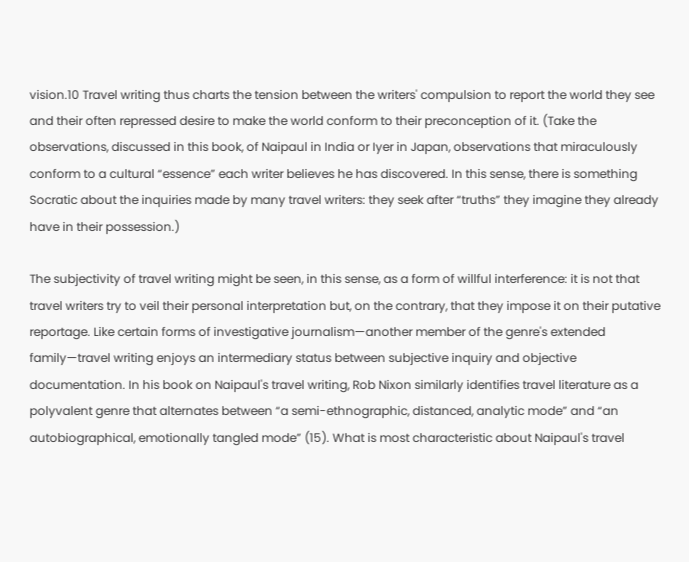vision.10 Travel writing thus charts the tension between the writers' compulsion to report the world they see and their often repressed desire to make the world conform to their preconception of it. (Take the observations, discussed in this book, of Naipaul in India or Iyer in Japan, observations that miraculously conform to a cultural “essence” each writer believes he has discovered. In this sense, there is something Socratic about the inquiries made by many travel writers: they seek after “truths” they imagine they already have in their possession.)

The subjectivity of travel writing might be seen, in this sense, as a form of willful interference: it is not that travel writers try to veil their personal interpretation but, on the contrary, that they impose it on their putative reportage. Like certain forms of investigative journalism—another member of the genre's extended family—travel writing enjoys an intermediary status between subjective inquiry and objective documentation. In his book on Naipaul's travel writing, Rob Nixon similarly identifies travel literature as a polyvalent genre that alternates between “a semi-ethnographic, distanced, analytic mode” and “an autobiographical, emotionally tangled mode” (15). What is most characteristic about Naipaul's travel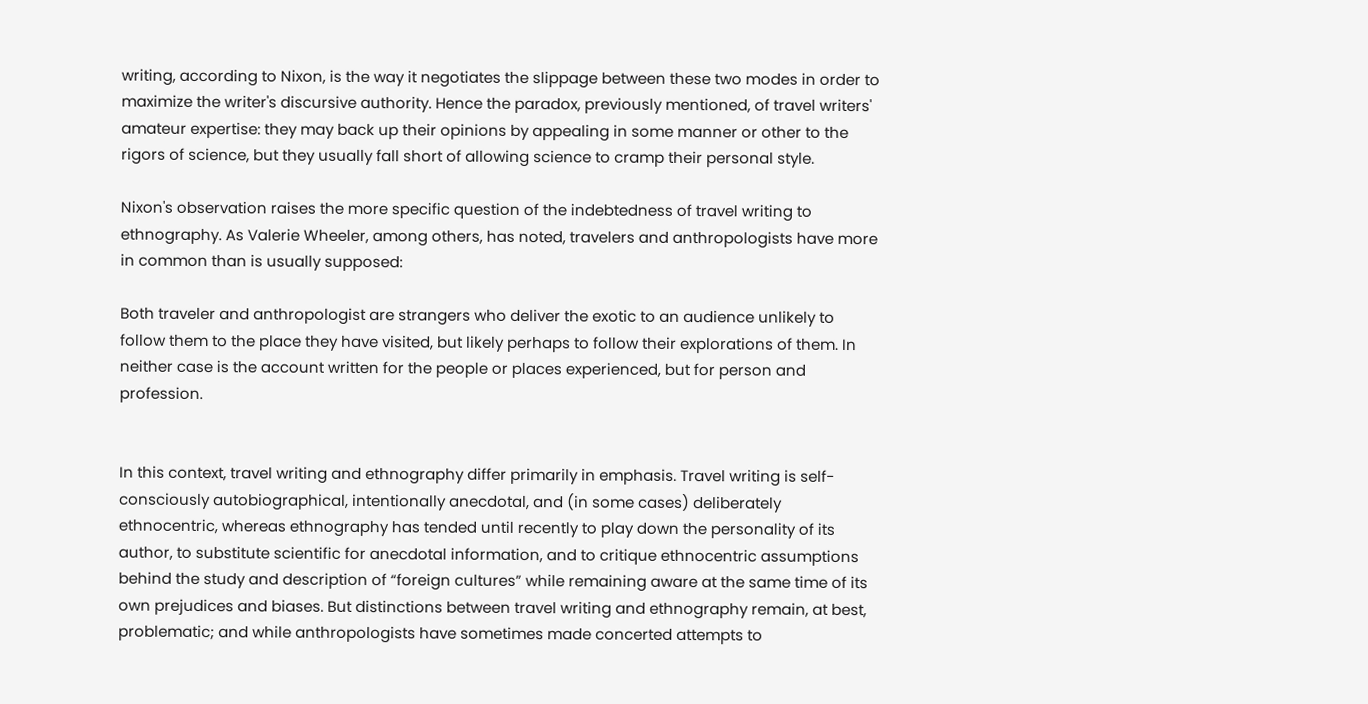writing, according to Nixon, is the way it negotiates the slippage between these two modes in order to maximize the writer's discursive authority. Hence the paradox, previously mentioned, of travel writers' amateur expertise: they may back up their opinions by appealing in some manner or other to the rigors of science, but they usually fall short of allowing science to cramp their personal style.

Nixon's observation raises the more specific question of the indebtedness of travel writing to ethnography. As Valerie Wheeler, among others, has noted, travelers and anthropologists have more in common than is usually supposed:

Both traveler and anthropologist are strangers who deliver the exotic to an audience unlikely to follow them to the place they have visited, but likely perhaps to follow their explorations of them. In neither case is the account written for the people or places experienced, but for person and profession.


In this context, travel writing and ethnography differ primarily in emphasis. Travel writing is self-consciously autobiographical, intentionally anecdotal, and (in some cases) deliberately ethnocentric, whereas ethnography has tended until recently to play down the personality of its author, to substitute scientific for anecdotal information, and to critique ethnocentric assumptions behind the study and description of “foreign cultures” while remaining aware at the same time of its own prejudices and biases. But distinctions between travel writing and ethnography remain, at best, problematic; and while anthropologists have sometimes made concerted attempts to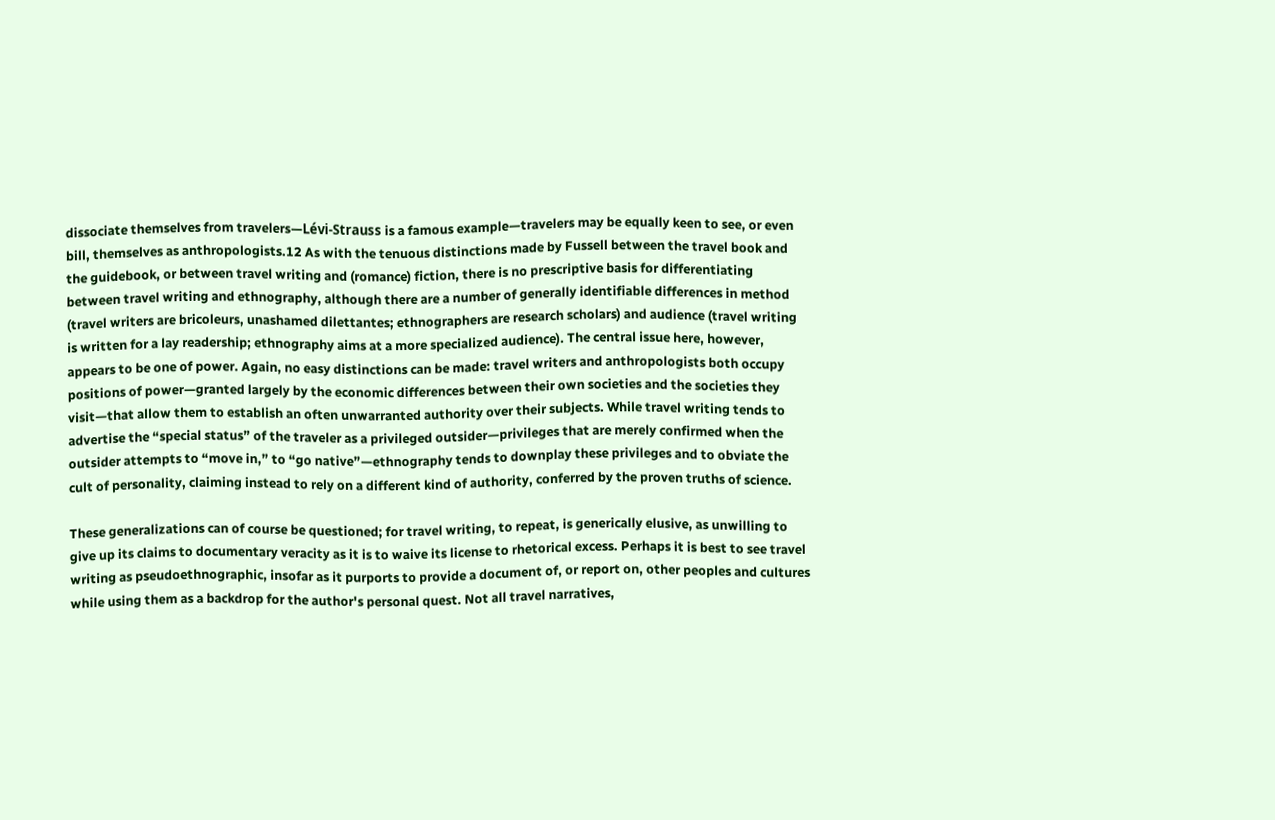dissociate themselves from travelers—Lévi-Strauss is a famous example—travelers may be equally keen to see, or even bill, themselves as anthropologists.12 As with the tenuous distinctions made by Fussell between the travel book and the guidebook, or between travel writing and (romance) fiction, there is no prescriptive basis for differentiating between travel writing and ethnography, although there are a number of generally identifiable differences in method (travel writers are bricoleurs, unashamed dilettantes; ethnographers are research scholars) and audience (travel writing is written for a lay readership; ethnography aims at a more specialized audience). The central issue here, however, appears to be one of power. Again, no easy distinctions can be made: travel writers and anthropologists both occupy positions of power—granted largely by the economic differences between their own societies and the societies they visit—that allow them to establish an often unwarranted authority over their subjects. While travel writing tends to advertise the “special status” of the traveler as a privileged outsider—privileges that are merely confirmed when the outsider attempts to “move in,” to “go native”—ethnography tends to downplay these privileges and to obviate the cult of personality, claiming instead to rely on a different kind of authority, conferred by the proven truths of science.

These generalizations can of course be questioned; for travel writing, to repeat, is generically elusive, as unwilling to give up its claims to documentary veracity as it is to waive its license to rhetorical excess. Perhaps it is best to see travel writing as pseudoethnographic, insofar as it purports to provide a document of, or report on, other peoples and cultures while using them as a backdrop for the author's personal quest. Not all travel narratives,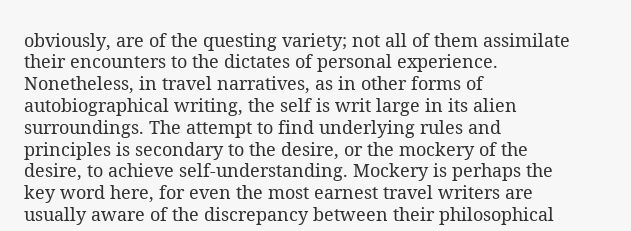obviously, are of the questing variety; not all of them assimilate their encounters to the dictates of personal experience. Nonetheless, in travel narratives, as in other forms of autobiographical writing, the self is writ large in its alien surroundings. The attempt to find underlying rules and principles is secondary to the desire, or the mockery of the desire, to achieve self-understanding. Mockery is perhaps the key word here, for even the most earnest travel writers are usually aware of the discrepancy between their philosophical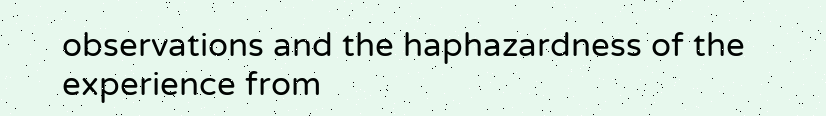observations and the haphazardness of the experience from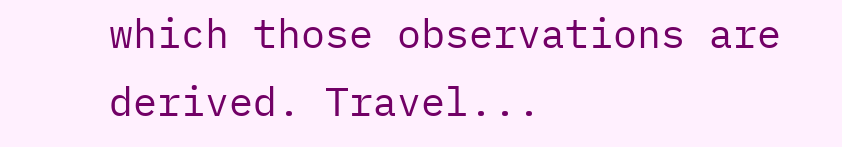which those observations are derived. Travel...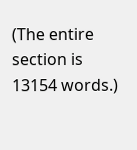(The entire section is 13154 words.)